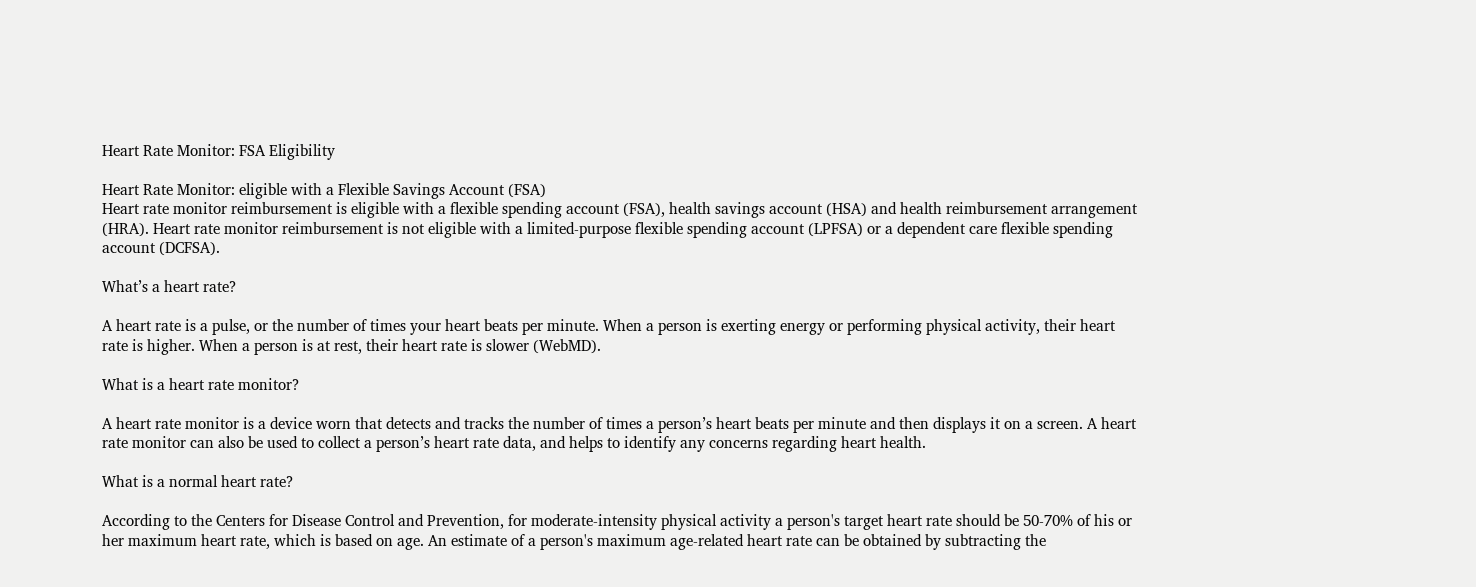Heart Rate Monitor: FSA Eligibility

Heart Rate Monitor: eligible with a Flexible Savings Account (FSA)
Heart rate monitor reimbursement is eligible with a flexible spending account (FSA), health savings account (HSA) and health reimbursement arrangement (HRA). Heart rate monitor reimbursement is not eligible with a limited-purpose flexible spending account (LPFSA) or a dependent care flexible spending account (DCFSA).

What’s a heart rate?

A heart rate is a pulse, or the number of times your heart beats per minute. When a person is exerting energy or performing physical activity, their heart rate is higher. When a person is at rest, their heart rate is slower (WebMD).

What is a heart rate monitor?

A heart rate monitor is a device worn that detects and tracks the number of times a person’s heart beats per minute and then displays it on a screen. A heart rate monitor can also be used to collect a person’s heart rate data, and helps to identify any concerns regarding heart health.

What is a normal heart rate?

According to the Centers for Disease Control and Prevention, for moderate-intensity physical activity a person's target heart rate should be 50-70% of his or her maximum heart rate, which is based on age. An estimate of a person's maximum age-related heart rate can be obtained by subtracting the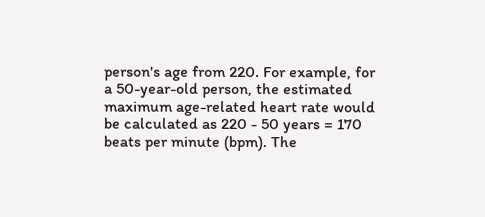person's age from 220. For example, for a 50-year-old person, the estimated maximum age-related heart rate would be calculated as 220 - 50 years = 170 beats per minute (bpm). The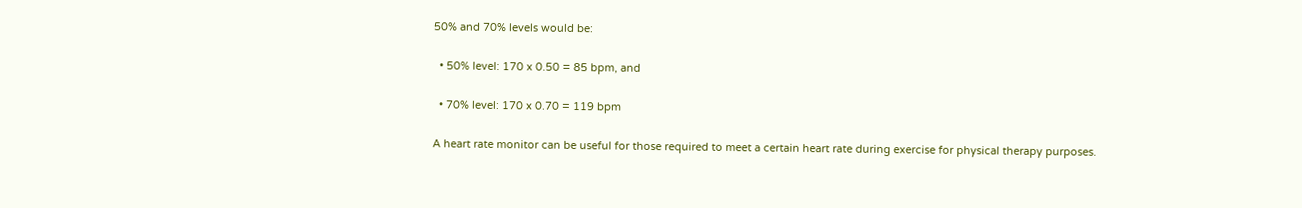50% and 70% levels would be:

  • 50% level: 170 x 0.50 = 85 bpm, and

  • 70% level: 170 x 0.70 = 119 bpm

A heart rate monitor can be useful for those required to meet a certain heart rate during exercise for physical therapy purposes.